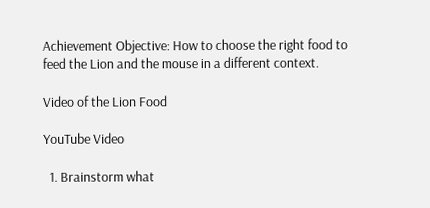Achievement Objective: How to choose the right food to feed the Lion and the mouse in a different context.

Video of the Lion Food

YouTube Video

  1. Brainstorm what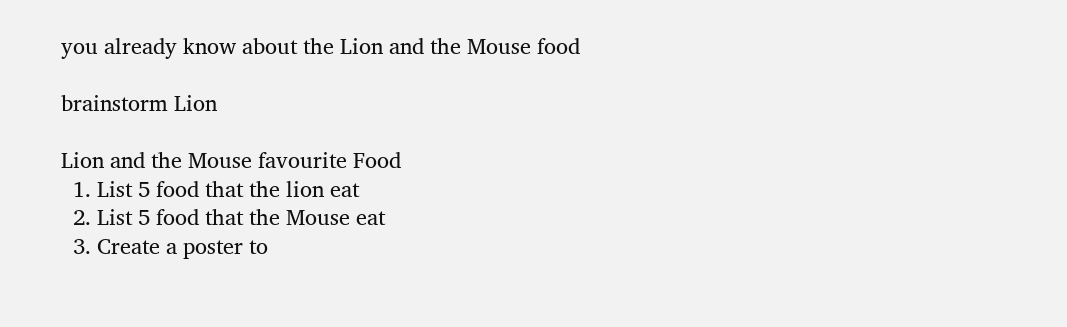you already know about the Lion and the Mouse food

brainstorm Lion

Lion and the Mouse favourite Food
  1. List 5 food that the lion eat
  2. List 5 food that the Mouse eat
  3. Create a poster to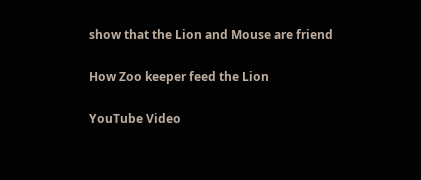show that the Lion and Mouse are friend

How Zoo keeper feed the Lion

YouTube Video